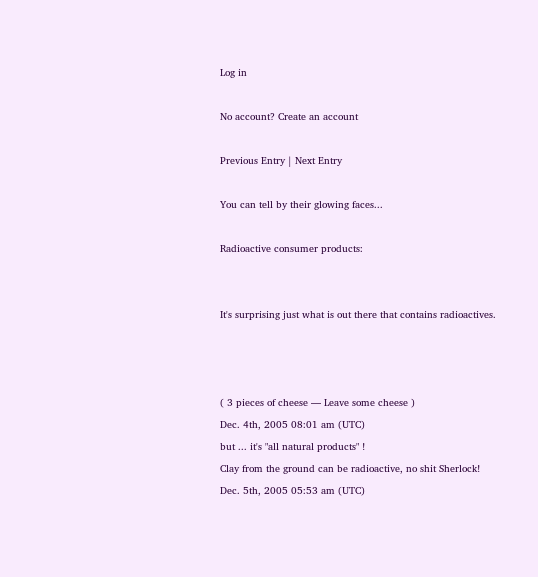Log in

No account? Create an account

Previous Entry | Next Entry

You can tell by their glowing faces...

Radioactive consumer products:


It's surprising just what is out there that contains radioactives.



( 3 pieces of cheese — Leave some cheese )
Dec. 4th, 2005 08:01 am (UTC)
but ... it's "all natural products" !
Clay from the ground can be radioactive, no shit Sherlock!
Dec. 5th, 2005 05:53 am (UTC)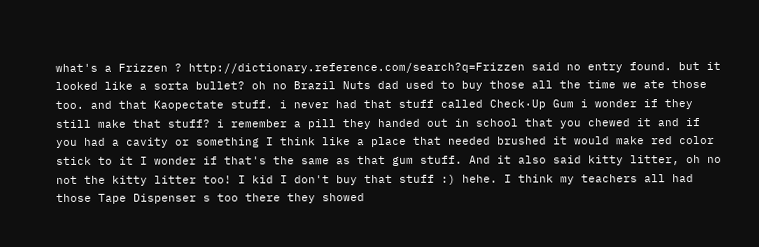what's a Frizzen ? http://dictionary.reference.com/search?q=Frizzen said no entry found. but it looked like a sorta bullet? oh no Brazil Nuts dad used to buy those all the time we ate those too. and that Kaopectate stuff. i never had that stuff called Check·Up Gum i wonder if they still make that stuff? i remember a pill they handed out in school that you chewed it and if you had a cavity or something I think like a place that needed brushed it would make red color stick to it I wonder if that's the same as that gum stuff. And it also said kitty litter, oh no not the kitty litter too! I kid I don't buy that stuff :) hehe. I think my teachers all had those Tape Dispenser s too there they showed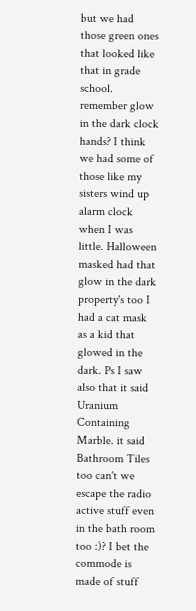but we had those green ones that looked like that in grade school. remember glow in the dark clock hands? I think we had some of those like my sisters wind up alarm clock when I was little. Halloween masked had that glow in the dark property's too I had a cat mask as a kid that glowed in the dark. Ps I saw also that it said Uranium Containing Marble. it said Bathroom Tiles too can't we escape the radio active stuff even in the bath room too :)? I bet the commode is made of stuff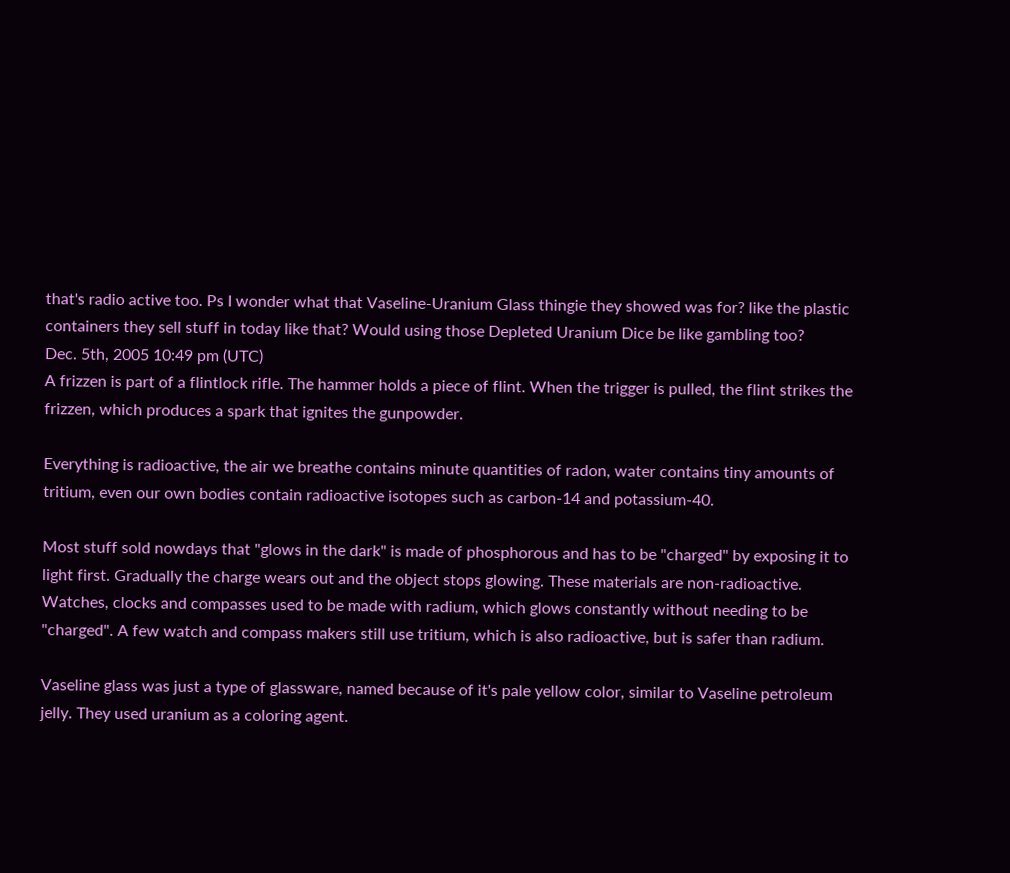that's radio active too. Ps I wonder what that Vaseline-Uranium Glass thingie they showed was for? like the plastic containers they sell stuff in today like that? Would using those Depleted Uranium Dice be like gambling too?
Dec. 5th, 2005 10:49 pm (UTC)
A frizzen is part of a flintlock rifle. The hammer holds a piece of flint. When the trigger is pulled, the flint strikes the frizzen, which produces a spark that ignites the gunpowder.

Everything is radioactive, the air we breathe contains minute quantities of radon, water contains tiny amounts of tritium, even our own bodies contain radioactive isotopes such as carbon-14 and potassium-40.

Most stuff sold nowdays that "glows in the dark" is made of phosphorous and has to be "charged" by exposing it to light first. Gradually the charge wears out and the object stops glowing. These materials are non-radioactive. Watches, clocks and compasses used to be made with radium, which glows constantly without needing to be "charged". A few watch and compass makers still use tritium, which is also radioactive, but is safer than radium.

Vaseline glass was just a type of glassware, named because of it's pale yellow color, similar to Vaseline petroleum jelly. They used uranium as a coloring agent.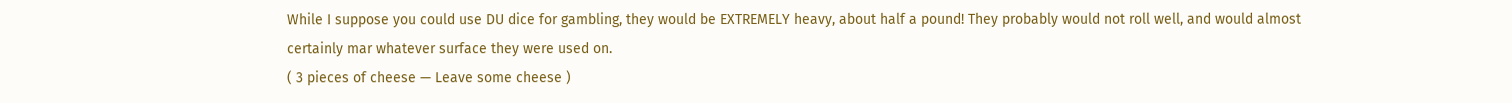While I suppose you could use DU dice for gambling, they would be EXTREMELY heavy, about half a pound! They probably would not roll well, and would almost certainly mar whatever surface they were used on.
( 3 pieces of cheese — Leave some cheese )